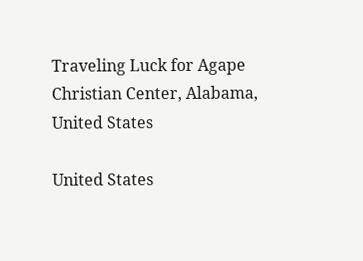Traveling Luck for Agape Christian Center, Alabama, United States

United States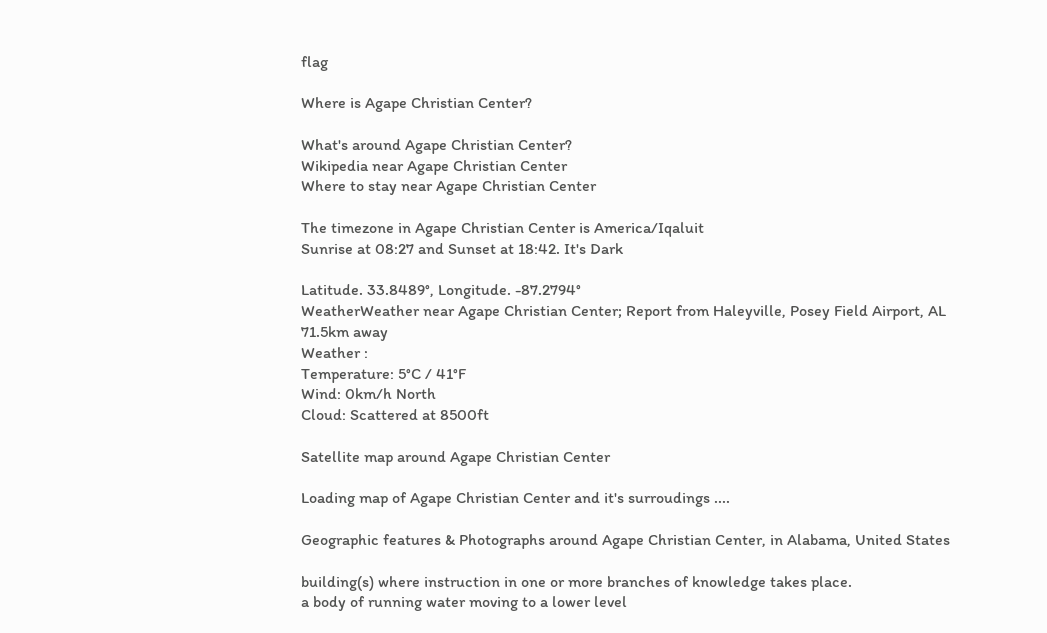flag

Where is Agape Christian Center?

What's around Agape Christian Center?
Wikipedia near Agape Christian Center
Where to stay near Agape Christian Center

The timezone in Agape Christian Center is America/Iqaluit
Sunrise at 08:27 and Sunset at 18:42. It's Dark

Latitude. 33.8489°, Longitude. -87.2794°
WeatherWeather near Agape Christian Center; Report from Haleyville, Posey Field Airport, AL 71.5km away
Weather :
Temperature: 5°C / 41°F
Wind: 0km/h North
Cloud: Scattered at 8500ft

Satellite map around Agape Christian Center

Loading map of Agape Christian Center and it's surroudings ....

Geographic features & Photographs around Agape Christian Center, in Alabama, United States

building(s) where instruction in one or more branches of knowledge takes place.
a body of running water moving to a lower level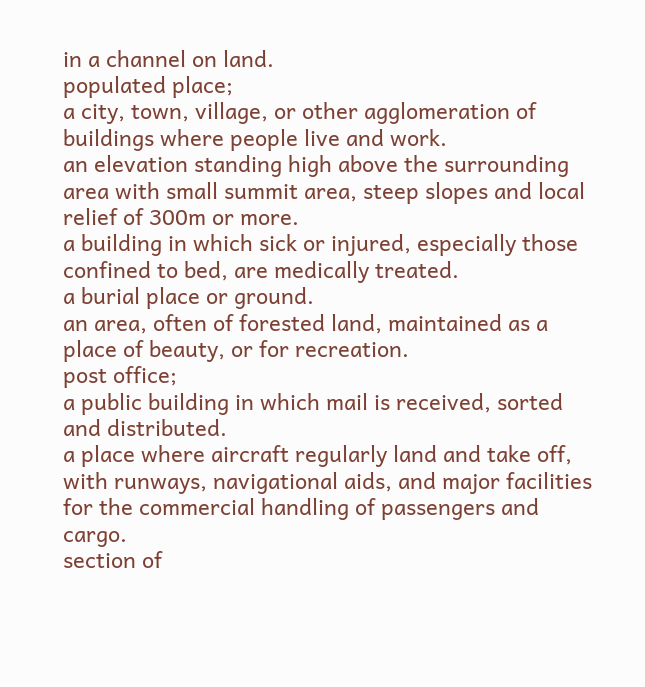in a channel on land.
populated place;
a city, town, village, or other agglomeration of buildings where people live and work.
an elevation standing high above the surrounding area with small summit area, steep slopes and local relief of 300m or more.
a building in which sick or injured, especially those confined to bed, are medically treated.
a burial place or ground.
an area, often of forested land, maintained as a place of beauty, or for recreation.
post office;
a public building in which mail is received, sorted and distributed.
a place where aircraft regularly land and take off, with runways, navigational aids, and major facilities for the commercial handling of passengers and cargo.
section of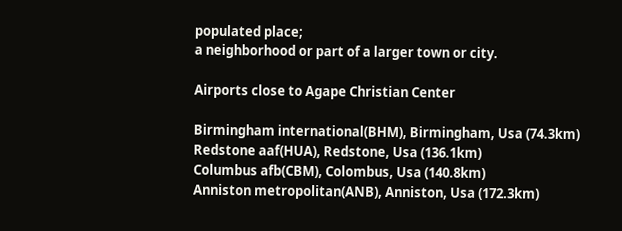populated place;
a neighborhood or part of a larger town or city.

Airports close to Agape Christian Center

Birmingham international(BHM), Birmingham, Usa (74.3km)
Redstone aaf(HUA), Redstone, Usa (136.1km)
Columbus afb(CBM), Colombus, Usa (140.8km)
Anniston metropolitan(ANB), Anniston, Usa (172.3km)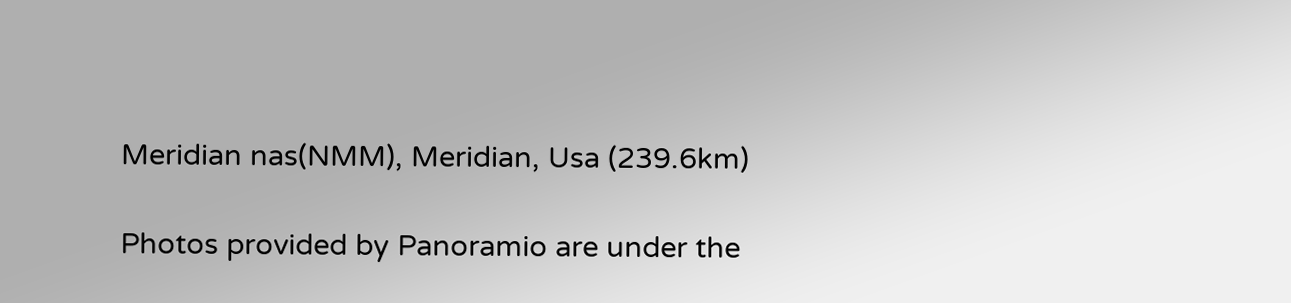Meridian nas(NMM), Meridian, Usa (239.6km)

Photos provided by Panoramio are under the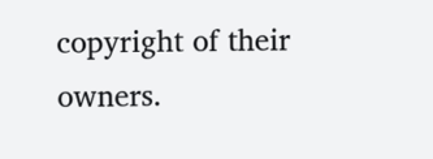copyright of their owners.